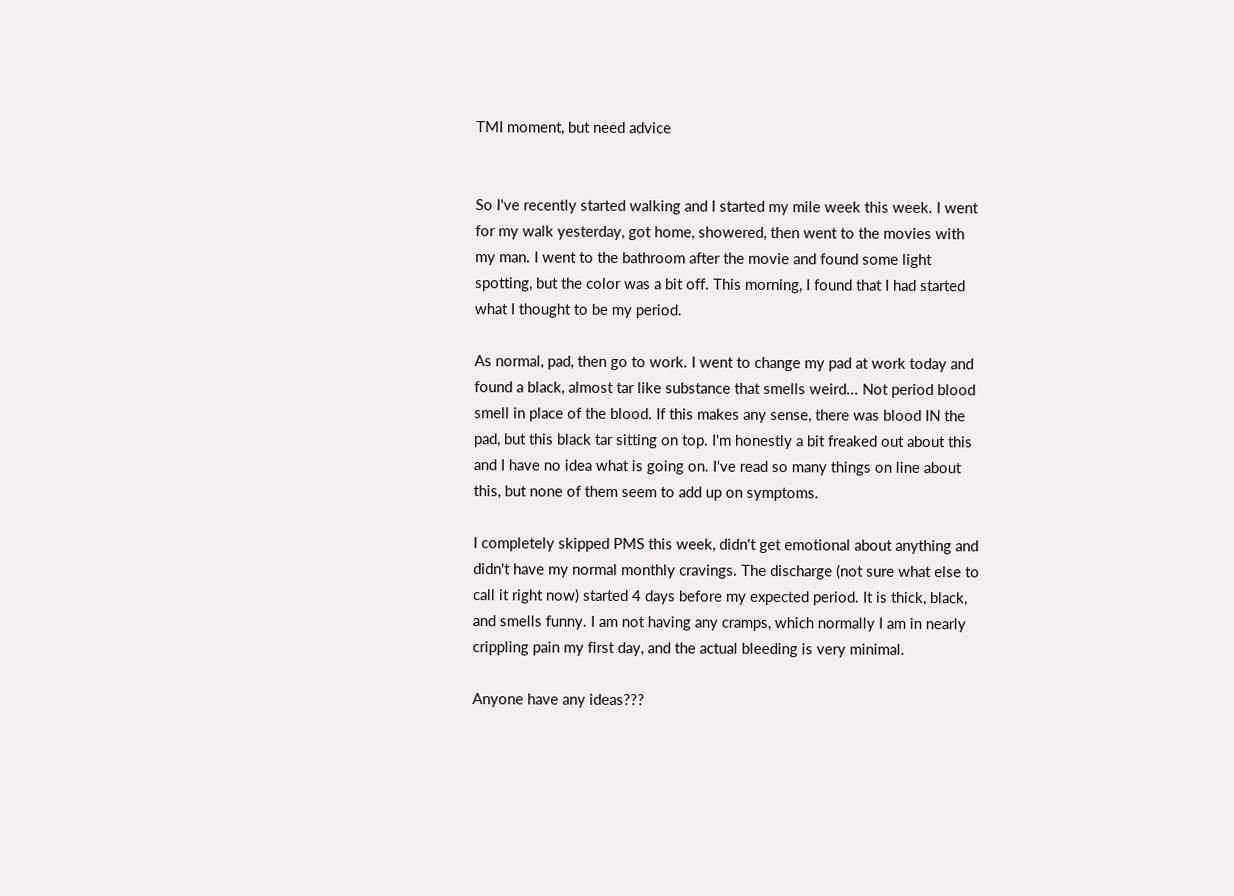TMI moment, but need advice


So I've recently started walking and I started my mile week this week. I went for my walk yesterday, got home, showered, then went to the movies with my man. I went to the bathroom after the movie and found some light spotting, but the color was a bit off. This morning, I found that I had started what I thought to be my period.

As normal, pad, then go to work. I went to change my pad at work today and found a black, almost tar like substance that smells weird... Not period blood smell in place of the blood. If this makes any sense, there was blood IN the pad, but this black tar sitting on top. I'm honestly a bit freaked out about this and I have no idea what is going on. I've read so many things on line about this, but none of them seem to add up on symptoms.

I completely skipped PMS this week, didn't get emotional about anything and didn't have my normal monthly cravings. The discharge (not sure what else to call it right now) started 4 days before my expected period. It is thick, black, and smells funny. I am not having any cramps, which normally I am in nearly crippling pain my first day, and the actual bleeding is very minimal.

Anyone have any ideas???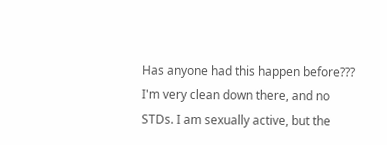Has anyone had this happen before??? I'm very clean down there, and no STDs. I am sexually active, but the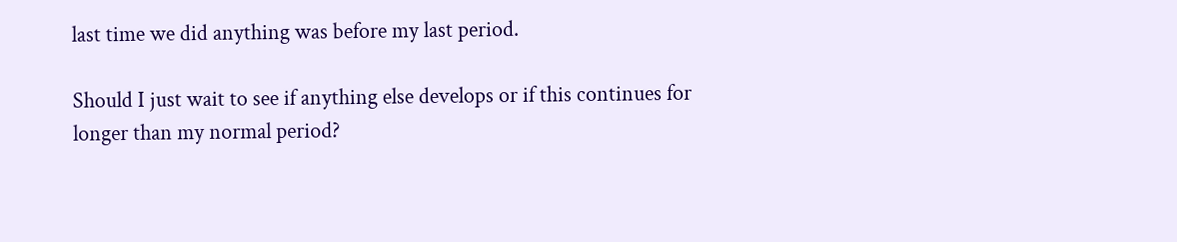last time we did anything was before my last period.

Should I just wait to see if anything else develops or if this continues for longer than my normal period?